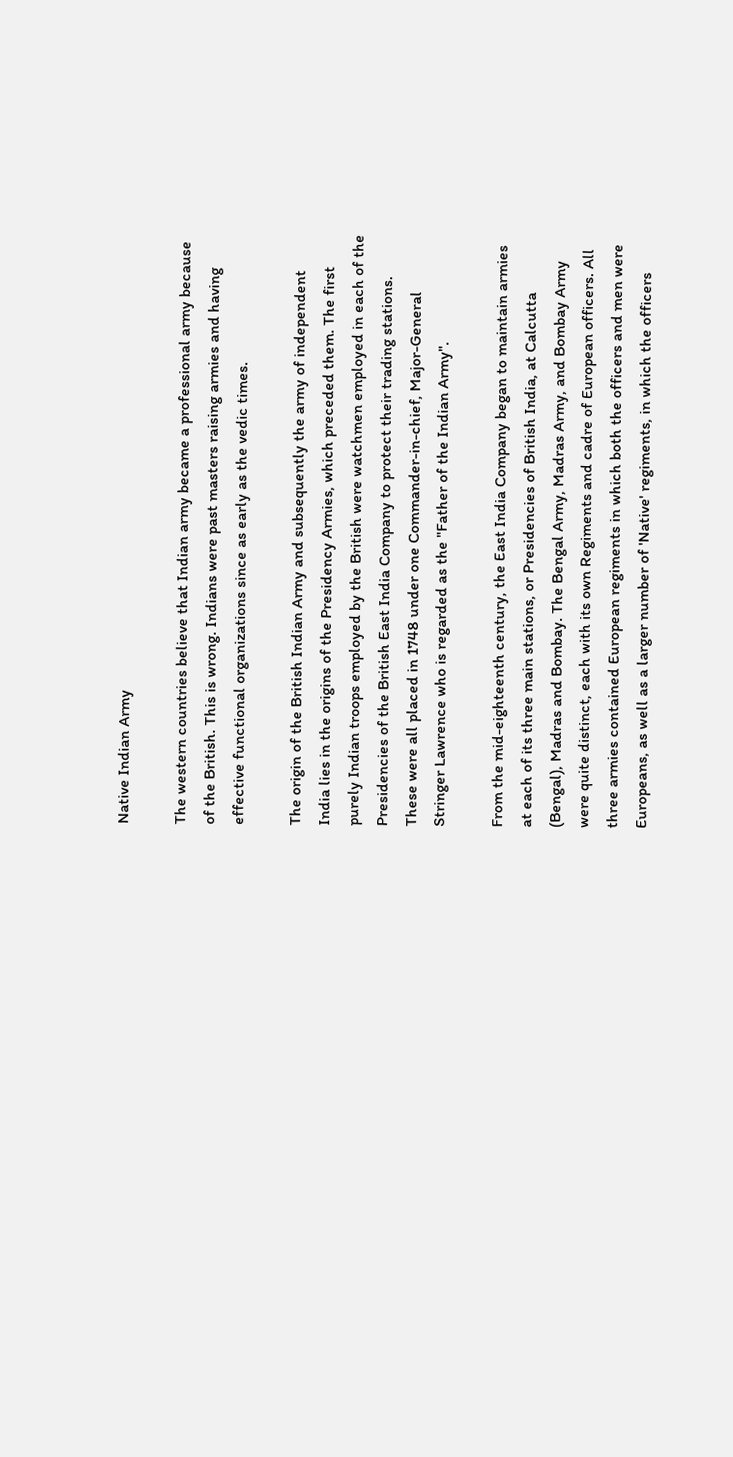Native Indian Army

The western countries believe that Indian army became a professional army because of the British. This is wrong. Indians were past masters raising armies and having effective functional organizations since as early as the vedic times.

The origin of the British Indian Army and subsequently the army of independent India lies in the origins of the Presidency Armies, which preceded them. The first purely Indian troops employed by the British were watchmen employed in each of the Presidencies of the British East India Company to protect their trading stations. These were all placed in 1748 under one Commander-in-chief, Major-General Stringer Lawrence who is regarded as the "Father of the Indian Army".

From the mid-eighteenth century, the East India Company began to maintain armies at each of its three main stations, or Presidencies of British India, at Calcutta (Bengal), Madras and Bombay. The Bengal Army, Madras Army, and Bombay Army were quite distinct, each with its own Regiments and cadre of European officers. All three armies contained European regiments in which both the officers and men were Europeans, as well as a larger number of 'Native' regiments, in which the officers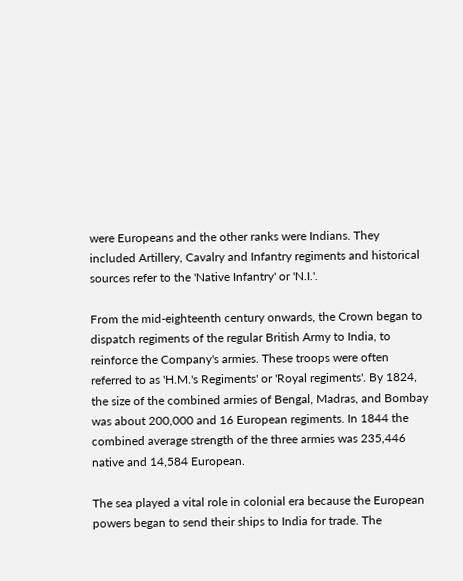were Europeans and the other ranks were Indians. They included Artillery, Cavalry and Infantry regiments and historical sources refer to the 'Native Infantry' or 'N.I.'.

From the mid-eighteenth century onwards, the Crown began to dispatch regiments of the regular British Army to India, to reinforce the Company's armies. These troops were often referred to as 'H.M.'s Regiments' or 'Royal regiments'. By 1824, the size of the combined armies of Bengal, Madras, and Bombay was about 200,000 and 16 European regiments. In 1844 the combined average strength of the three armies was 235,446 native and 14,584 European.

The sea played a vital role in colonial era because the European powers began to send their ships to India for trade. The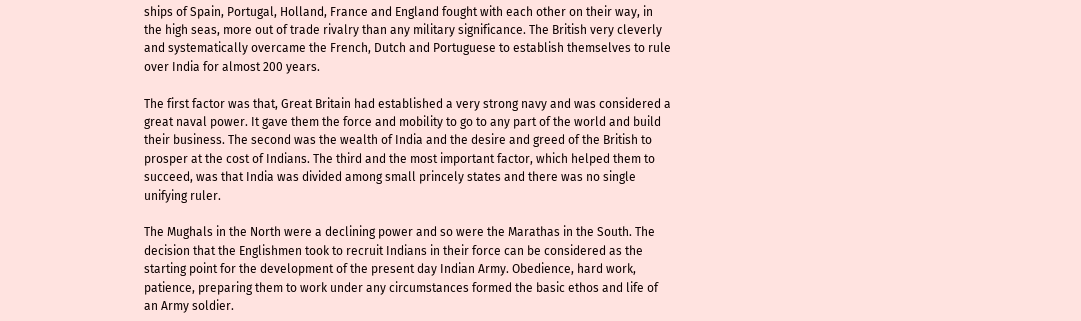ships of Spain, Portugal, Holland, France and England fought with each other on their way, in the high seas, more out of trade rivalry than any military significance. The British very cleverly and systematically overcame the French, Dutch and Portuguese to establish themselves to rule over India for almost 200 years.

The first factor was that, Great Britain had established a very strong navy and was considered a great naval power. It gave them the force and mobility to go to any part of the world and build their business. The second was the wealth of India and the desire and greed of the British to prosper at the cost of Indians. The third and the most important factor, which helped them to succeed, was that India was divided among small princely states and there was no single unifying ruler.

The Mughals in the North were a declining power and so were the Marathas in the South. The decision that the Englishmen took to recruit Indians in their force can be considered as the starting point for the development of the present day Indian Army. Obedience, hard work, patience, preparing them to work under any circumstances formed the basic ethos and life of an Army soldier.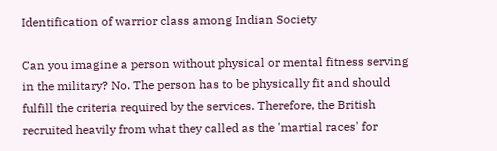Identification of warrior class among Indian Society

Can you imagine a person without physical or mental fitness serving in the military? No. The person has to be physically fit and should fulfill the criteria required by the services. Therefore, the British recruited heavily from what they called as the 'martial races' for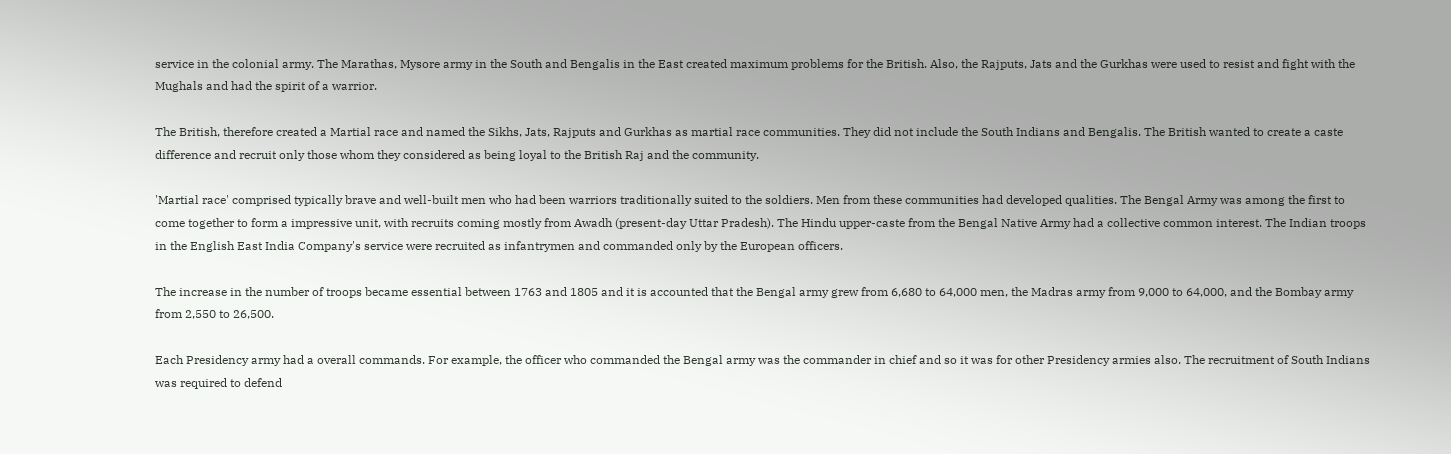service in the colonial army. The Marathas, Mysore army in the South and Bengalis in the East created maximum problems for the British. Also, the Rajputs, Jats and the Gurkhas were used to resist and fight with the Mughals and had the spirit of a warrior.

The British, therefore created a Martial race and named the Sikhs, Jats, Rajputs and Gurkhas as martial race communities. They did not include the South Indians and Bengalis. The British wanted to create a caste difference and recruit only those whom they considered as being loyal to the British Raj and the community.

'Martial race' comprised typically brave and well-built men who had been warriors traditionally suited to the soldiers. Men from these communities had developed qualities. The Bengal Army was among the first to come together to form a impressive unit, with recruits coming mostly from Awadh (present-day Uttar Pradesh). The Hindu upper-caste from the Bengal Native Army had a collective common interest. The Indian troops in the English East India Company's service were recruited as infantrymen and commanded only by the European officers.

The increase in the number of troops became essential between 1763 and 1805 and it is accounted that the Bengal army grew from 6,680 to 64,000 men, the Madras army from 9,000 to 64,000, and the Bombay army from 2,550 to 26,500.

Each Presidency army had a overall commands. For example, the officer who commanded the Bengal army was the commander in chief and so it was for other Presidency armies also. The recruitment of South Indians was required to defend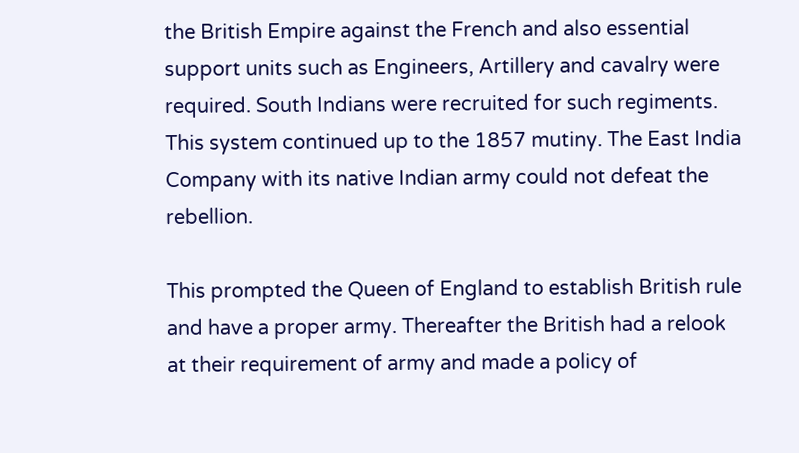the British Empire against the French and also essential support units such as Engineers, Artillery and cavalry were required. South Indians were recruited for such regiments. This system continued up to the 1857 mutiny. The East India Company with its native Indian army could not defeat the rebellion.

This prompted the Queen of England to establish British rule and have a proper army. Thereafter the British had a relook at their requirement of army and made a policy of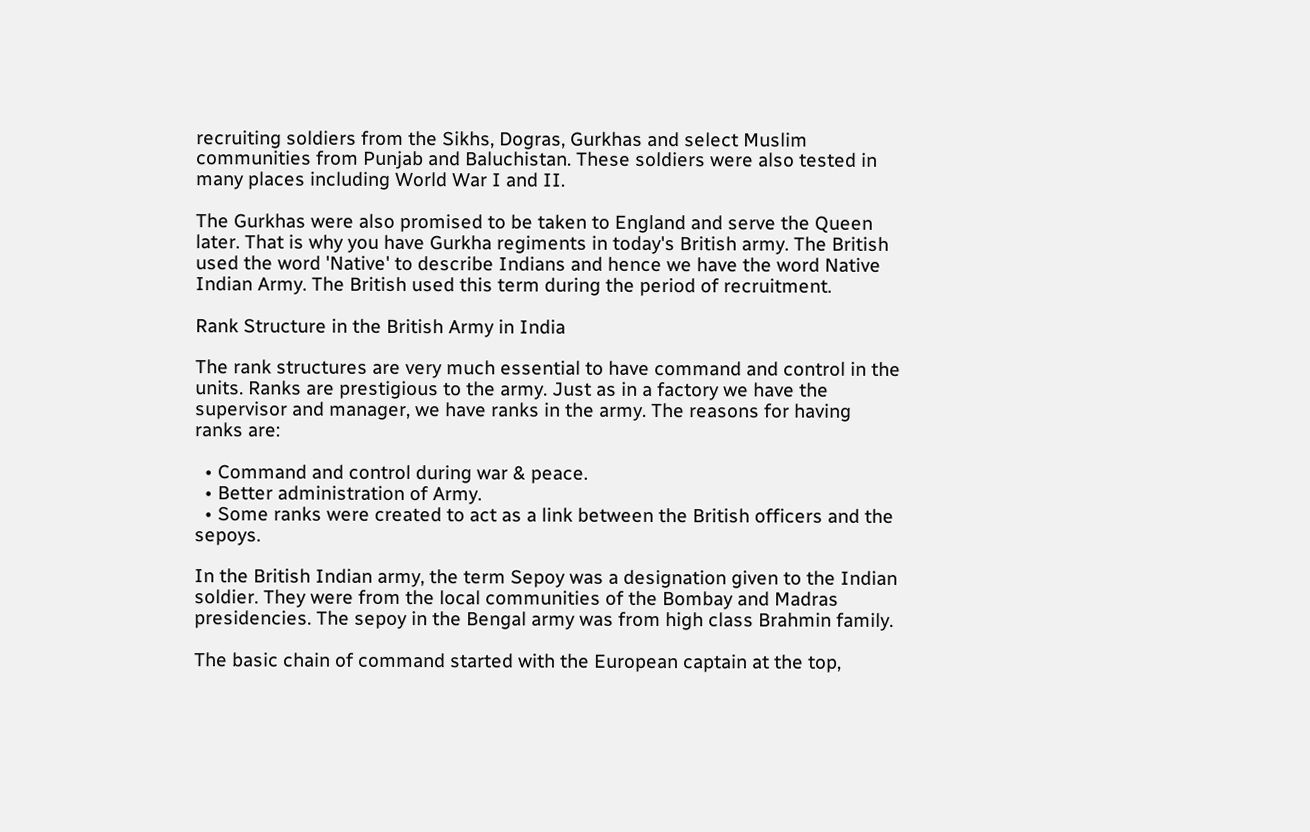recruiting soldiers from the Sikhs, Dogras, Gurkhas and select Muslim communities from Punjab and Baluchistan. These soldiers were also tested in many places including World War I and II.

The Gurkhas were also promised to be taken to England and serve the Queen later. That is why you have Gurkha regiments in today's British army. The British used the word 'Native' to describe Indians and hence we have the word Native Indian Army. The British used this term during the period of recruitment.

Rank Structure in the British Army in India

The rank structures are very much essential to have command and control in the units. Ranks are prestigious to the army. Just as in a factory we have the supervisor and manager, we have ranks in the army. The reasons for having ranks are:

  • Command and control during war & peace.
  • Better administration of Army.
  • Some ranks were created to act as a link between the British officers and the sepoys.

In the British Indian army, the term Sepoy was a designation given to the Indian soldier. They were from the local communities of the Bombay and Madras presidencies. The sepoy in the Bengal army was from high class Brahmin family.

The basic chain of command started with the European captain at the top,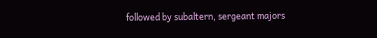followed by subaltern, sergeant majors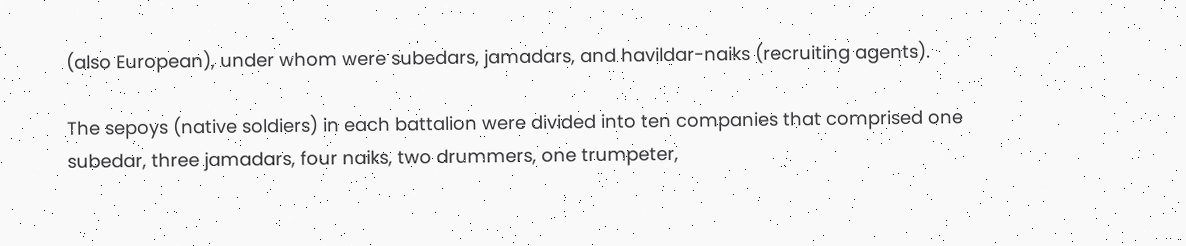(also European), under whom were subedars, jamadars, and havildar-naiks (recruiting agents).

The sepoys (native soldiers) in each battalion were divided into ten companies that comprised one subedar, three jamadars, four naiks, two drummers, one trumpeter,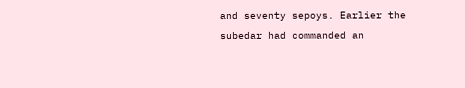and seventy sepoys. Earlier the subedar had commanded an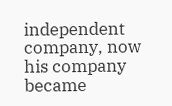independent company, now his company became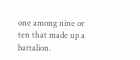one among nine or ten that made up a battalion.